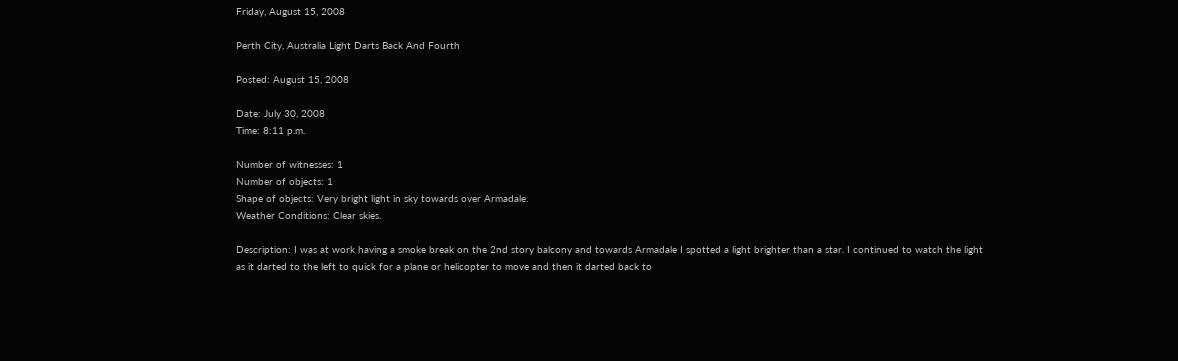Friday, August 15, 2008

Perth City, Australia Light Darts Back And Fourth

Posted: August 15, 2008

Date: July 30, 2008
Time: 8:11 p.m.

Number of witnesses: 1
Number of objects: 1
Shape of objects: Very bright light in sky towards over Armadale.
Weather Conditions: Clear skies.

Description: I was at work having a smoke break on the 2nd story balcony and towards Armadale I spotted a light brighter than a star. I continued to watch the light as it darted to the left to quick for a plane or helicopter to move and then it darted back to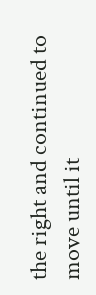the right and continued to move until it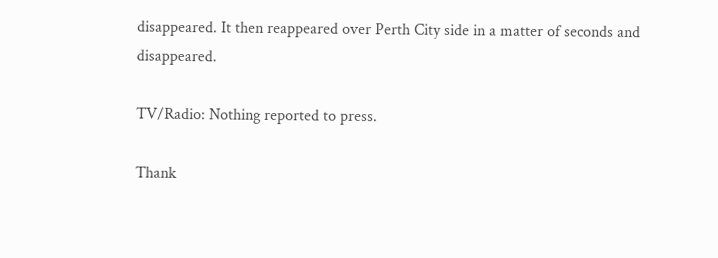disappeared. It then reappeared over Perth City side in a matter of seconds and disappeared.

TV/Radio: Nothing reported to press.

Thank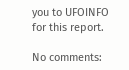you to UFOINFO for this report.

No comments: